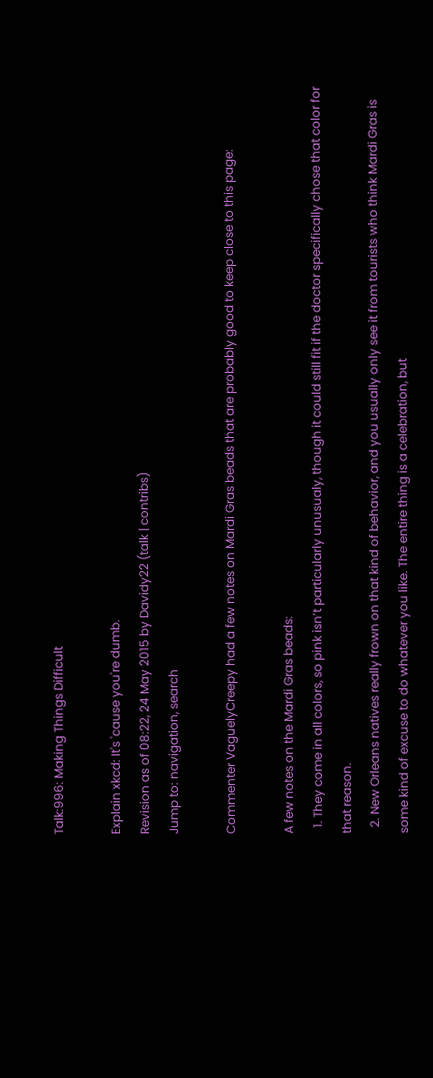Talk:996: Making Things Difficult

Explain xkcd: It's 'cause you're dumb.
Revision as of 08:22, 24 May 2015 by Davidy22 (talk | contribs)
Jump to: navigation, search

Commenter VaguelyCreepy had a few notes on Mardi Gras beads that are probably good to keep close to this page:

A few notes on the Mardi Gras beads:
  1. They come in all colors, so pink isn’t particularly unusualy, though it could still fit if the doctor specifically chose that color for that reason.
  2. New Orleans natives really frown on that kind of behavior, and you usually only see it from tourists who think Mardi Gras is some kind of excuse to do whatever you like. The entire thing is a celebration, but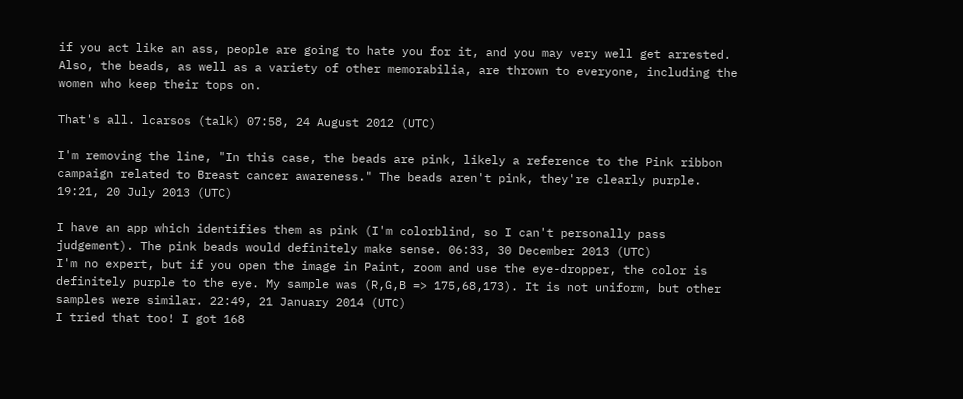if you act like an ass, people are going to hate you for it, and you may very well get arrested. Also, the beads, as well as a variety of other memorabilia, are thrown to everyone, including the women who keep their tops on.

That's all. lcarsos (talk) 07:58, 24 August 2012 (UTC)

I'm removing the line, "In this case, the beads are pink, likely a reference to the Pink ribbon campaign related to Breast cancer awareness." The beads aren't pink, they're clearly purple. 19:21, 20 July 2013 (UTC)

I have an app which identifies them as pink (I'm colorblind, so I can't personally pass judgement). The pink beads would definitely make sense. 06:33, 30 December 2013 (UTC)
I'm no expert, but if you open the image in Paint, zoom and use the eye-dropper, the color is definitely purple to the eye. My sample was (R,G,B => 175,68,173). It is not uniform, but other samples were similar. 22:49, 21 January 2014 (UTC)
I tried that too! I got 168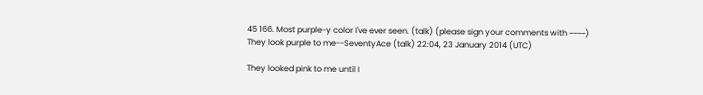45 166. Most purple-y color I've ever seen. (talk) (please sign your comments with ~~~~)
They look purple to me--SeventyAce (talk) 22:04, 23 January 2014 (UTC)

They looked pink to me until I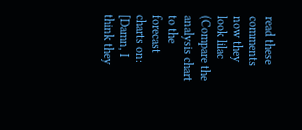read these comments now they look lilac (Compare the analysis chart to the forecast charts on: [Damn, I think they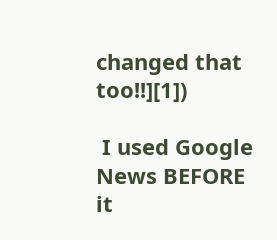changed that too!!][1])

 I used Google News BEFORE it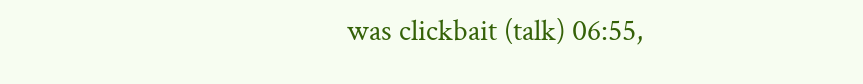was clickbait (talk) 06:55,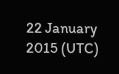22 January 2015 (UTC)